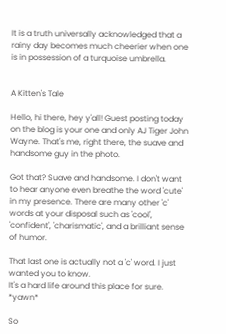It is a truth universally acknowledged that a rainy day becomes much cheerier when one is in possession of a turquoise umbrella.


A Kitten's Tale

Hello, hi there, hey y'all! Guest posting today on the blog is your one and only AJ Tiger John Wayne. That's me, right there, the suave and handsome guy in the photo.

Got that? Suave and handsome. I don't want to hear anyone even breathe the word 'cute' in my presence. There are many other 'c' words at your disposal such as 'cool', 'confident', 'charismatic', and a brilliant sense of humor.

That last one is actually not a 'c' word. I just wanted you to know.
It's a hard life around this place for sure. *yawn*

So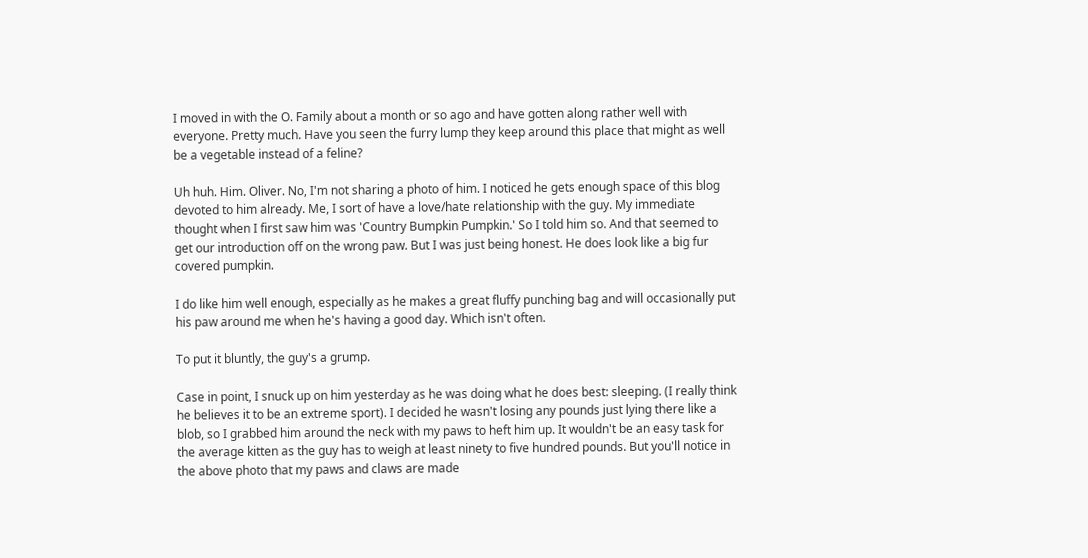I moved in with the O. Family about a month or so ago and have gotten along rather well with everyone. Pretty much. Have you seen the furry lump they keep around this place that might as well be a vegetable instead of a feline?

Uh huh. Him. Oliver. No, I'm not sharing a photo of him. I noticed he gets enough space of this blog devoted to him already. Me, I sort of have a love/hate relationship with the guy. My immediate thought when I first saw him was 'Country Bumpkin Pumpkin.' So I told him so. And that seemed to get our introduction off on the wrong paw. But I was just being honest. He does look like a big fur covered pumpkin.

I do like him well enough, especially as he makes a great fluffy punching bag and will occasionally put his paw around me when he's having a good day. Which isn't often.

To put it bluntly, the guy's a grump.

Case in point, I snuck up on him yesterday as he was doing what he does best: sleeping. (I really think he believes it to be an extreme sport). I decided he wasn't losing any pounds just lying there like a blob, so I grabbed him around the neck with my paws to heft him up. It wouldn't be an easy task for the average kitten as the guy has to weigh at least ninety to five hundred pounds. But you'll notice in the above photo that my paws and claws are made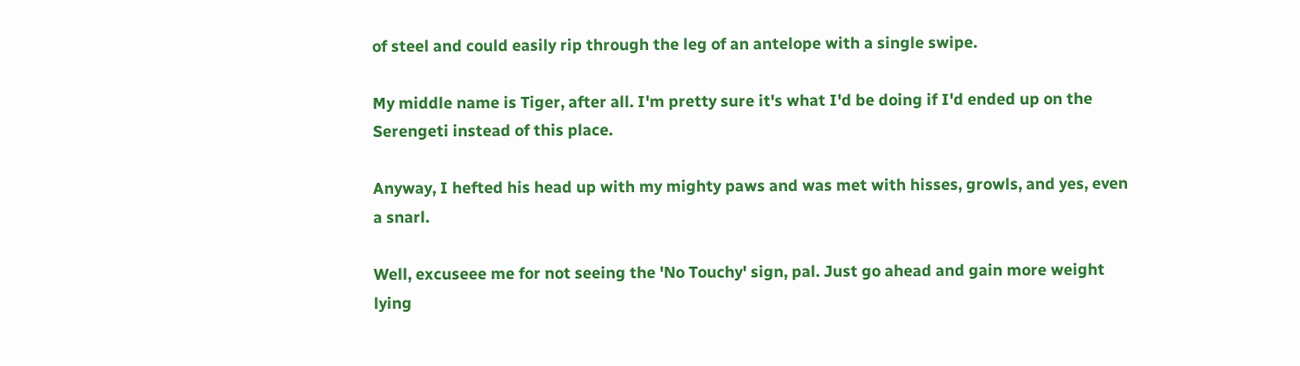of steel and could easily rip through the leg of an antelope with a single swipe.

My middle name is Tiger, after all. I'm pretty sure it's what I'd be doing if I'd ended up on the Serengeti instead of this place.

Anyway, I hefted his head up with my mighty paws and was met with hisses, growls, and yes, even a snarl.

Well, excuseee me for not seeing the 'No Touchy' sign, pal. Just go ahead and gain more weight lying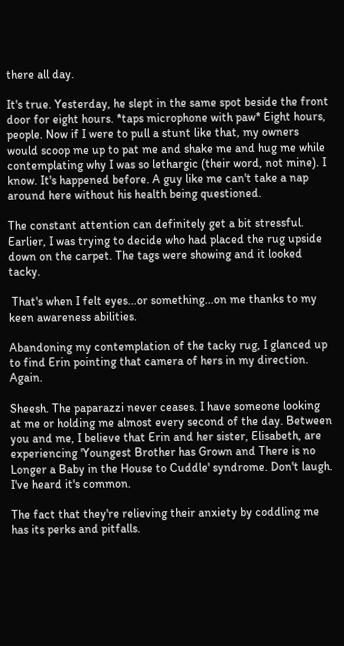there all day.

It's true. Yesterday, he slept in the same spot beside the front door for eight hours. *taps microphone with paw* Eight hours, people. Now if I were to pull a stunt like that, my owners would scoop me up to pat me and shake me and hug me while contemplating why I was so lethargic (their word, not mine). I know. It's happened before. A guy like me can't take a nap around here without his health being questioned.

The constant attention can definitely get a bit stressful. Earlier, I was trying to decide who had placed the rug upside down on the carpet. The tags were showing and it looked tacky.

 That's when I felt eyes...or something...on me thanks to my keen awareness abilities.

Abandoning my contemplation of the tacky rug, I glanced up to find Erin pointing that camera of hers in my direction. Again.

Sheesh. The paparazzi never ceases. I have someone looking at me or holding me almost every second of the day. Between you and me, I believe that Erin and her sister, Elisabeth, are experiencing 'Youngest Brother has Grown and There is no Longer a Baby in the House to Cuddle' syndrome. Don't laugh. I've heard it's common.

The fact that they're relieving their anxiety by coddling me has its perks and pitfalls.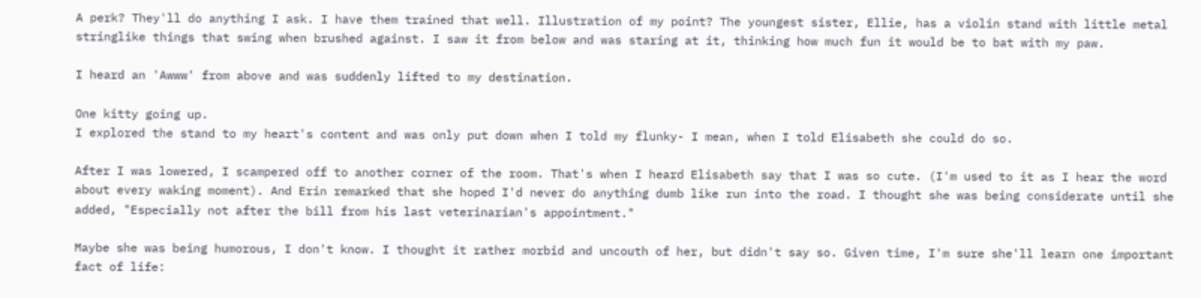A perk? They'll do anything I ask. I have them trained that well. Illustration of my point? The youngest sister, Ellie, has a violin stand with little metal stringlike things that swing when brushed against. I saw it from below and was staring at it, thinking how much fun it would be to bat with my paw.

I heard an 'Awww' from above and was suddenly lifted to my destination.

One kitty going up.
I explored the stand to my heart's content and was only put down when I told my flunky- I mean, when I told Elisabeth she could do so.

After I was lowered, I scampered off to another corner of the room. That's when I heard Elisabeth say that I was so cute. (I'm used to it as I hear the word about every waking moment). And Erin remarked that she hoped I'd never do anything dumb like run into the road. I thought she was being considerate until she added, "Especially not after the bill from his last veterinarian's appointment."

Maybe she was being humorous, I don't know. I thought it rather morbid and uncouth of her, but didn't say so. Given time, I'm sure she'll learn one important fact of life: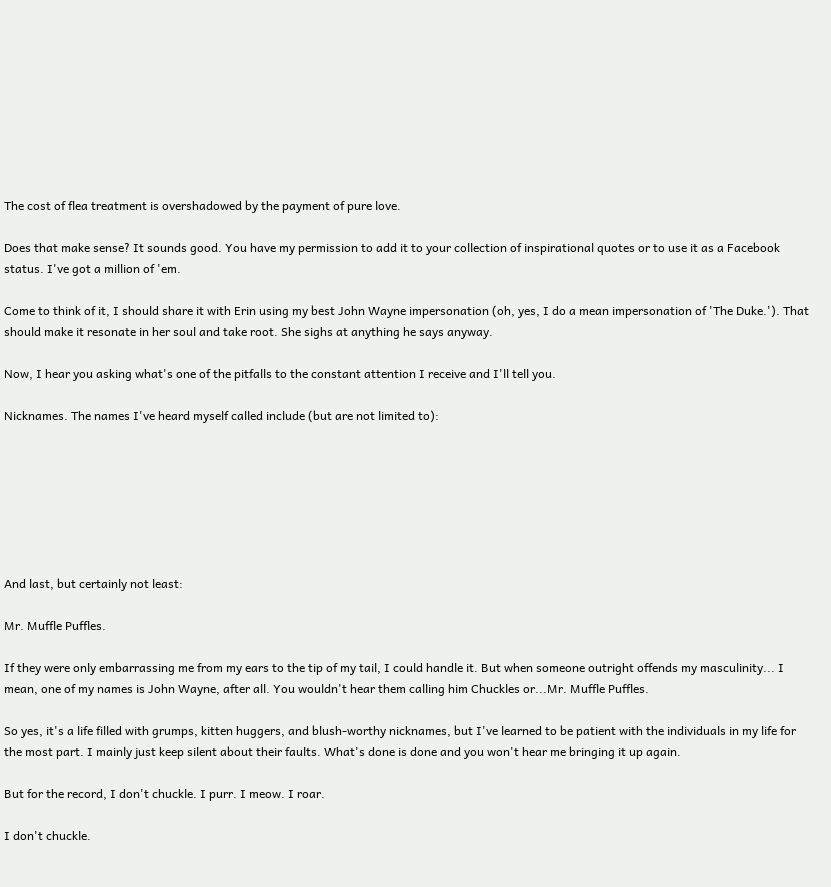The cost of flea treatment is overshadowed by the payment of pure love.

Does that make sense? It sounds good. You have my permission to add it to your collection of inspirational quotes or to use it as a Facebook status. I've got a million of 'em.

Come to think of it, I should share it with Erin using my best John Wayne impersonation (oh, yes, I do a mean impersonation of 'The Duke.'). That should make it resonate in her soul and take root. She sighs at anything he says anyway.

Now, I hear you asking what's one of the pitfalls to the constant attention I receive and I'll tell you.

Nicknames. The names I've heard myself called include (but are not limited to):







And last, but certainly not least:

Mr. Muffle Puffles.

If they were only embarrassing me from my ears to the tip of my tail, I could handle it. But when someone outright offends my masculinity... I mean, one of my names is John Wayne, after all. You wouldn't hear them calling him Chuckles or...Mr. Muffle Puffles.

So yes, it's a life filled with grumps, kitten huggers, and blush-worthy nicknames, but I've learned to be patient with the individuals in my life for the most part. I mainly just keep silent about their faults. What's done is done and you won't hear me bringing it up again.

But for the record, I don't chuckle. I purr. I meow. I roar.

I don't chuckle.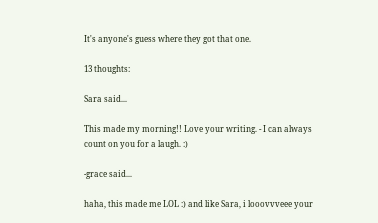It's anyone's guess where they got that one.

13 thoughts:

Sara said...

This made my morning!! Love your writing. - I can always count on you for a laugh. :)

-grace said...

haha, this made me LOL :) and like Sara, i looovvveee your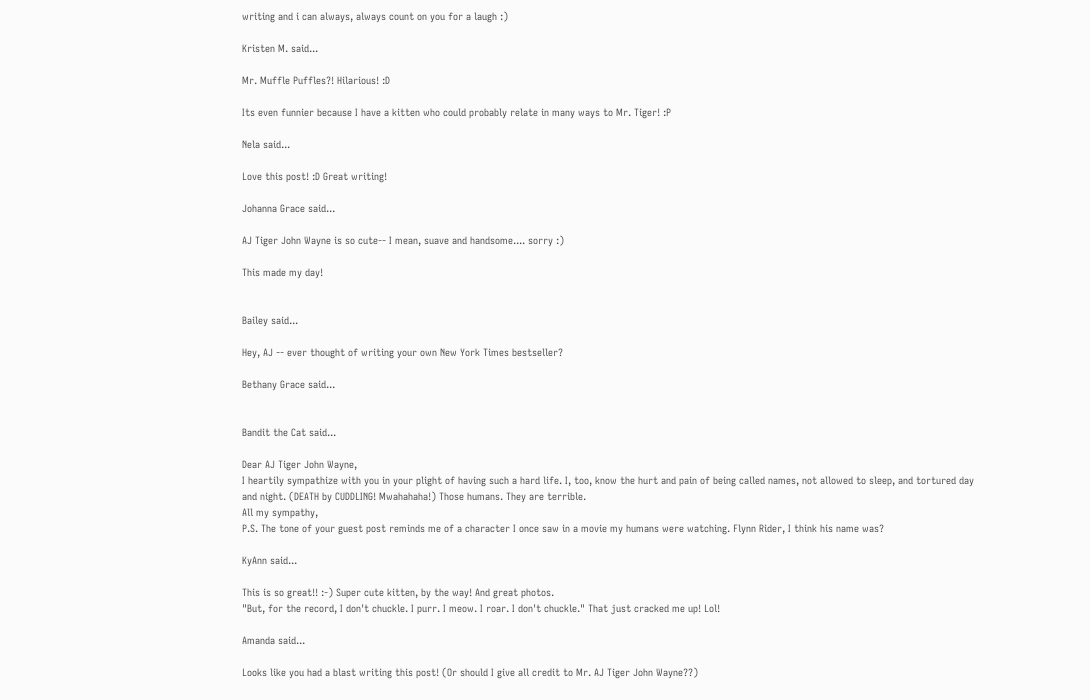writing and i can always, always count on you for a laugh :)

Kristen M. said...

Mr. Muffle Puffles?! Hilarious! :D

Its even funnier because I have a kitten who could probably relate in many ways to Mr. Tiger! :P

Nela said...

Love this post! :D Great writing!

Johanna Grace said...

AJ Tiger John Wayne is so cute-- I mean, suave and handsome.... sorry :)

This made my day!


Bailey said...

Hey, AJ -- ever thought of writing your own New York Times bestseller?

Bethany Grace said...


Bandit the Cat said...

Dear AJ Tiger John Wayne,
I heartily sympathize with you in your plight of having such a hard life. I, too, know the hurt and pain of being called names, not allowed to sleep, and tortured day and night. (DEATH by CUDDLING! Mwahahaha!) Those humans. They are terrible.
All my sympathy,
P.S. The tone of your guest post reminds me of a character I once saw in a movie my humans were watching. Flynn Rider, I think his name was?

KyAnn said...

This is so great!! :-) Super cute kitten, by the way! And great photos.
"But, for the record, I don't chuckle. I purr. I meow. I roar. I don't chuckle." That just cracked me up! Lol!

Amanda said...

Looks like you had a blast writing this post! (Or should I give all credit to Mr. AJ Tiger John Wayne??)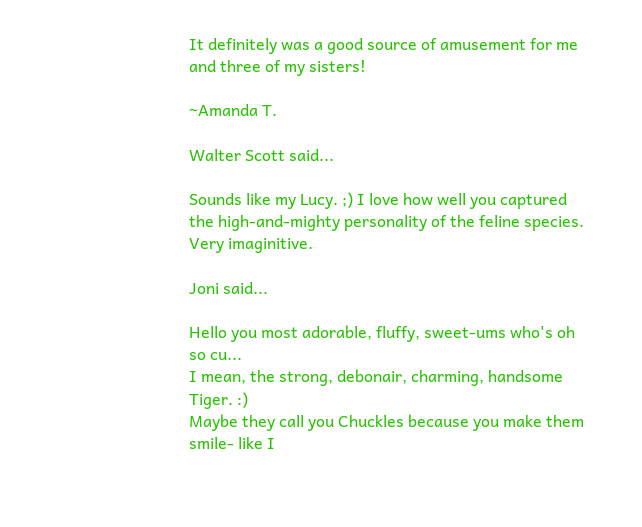It definitely was a good source of amusement for me and three of my sisters!

~Amanda T.

Walter Scott said...

Sounds like my Lucy. ;) I love how well you captured the high-and-mighty personality of the feline species. Very imaginitive.

Joni said...

Hello you most adorable, fluffy, sweet-ums who's oh so cu...
I mean, the strong, debonair, charming, handsome Tiger. :)
Maybe they call you Chuckles because you make them smile- like I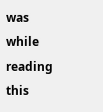was while reading this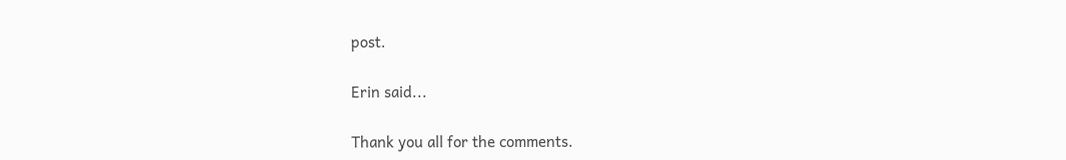post.

Erin said...

Thank you all for the comments.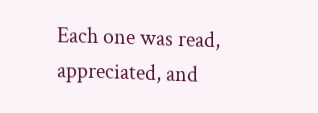Each one was read, appreciated, and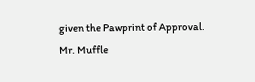given the Pawprint of Approval.
Mr. Muffle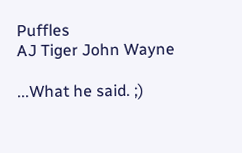Puffles
AJ Tiger John Wayne

...What he said. ;)